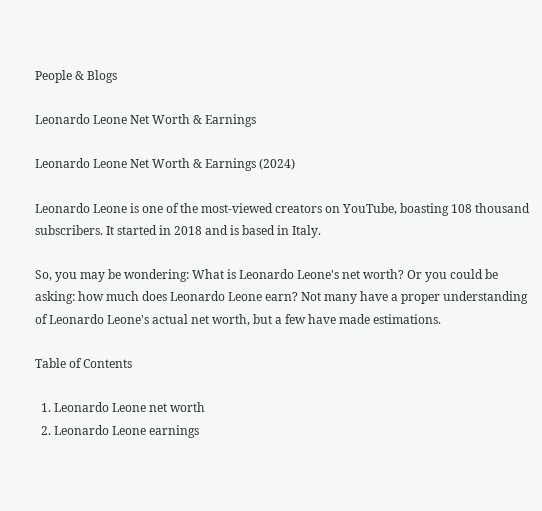People & Blogs

Leonardo Leone Net Worth & Earnings

Leonardo Leone Net Worth & Earnings (2024)

Leonardo Leone is one of the most-viewed creators on YouTube, boasting 108 thousand subscribers. It started in 2018 and is based in Italy.

So, you may be wondering: What is Leonardo Leone's net worth? Or you could be asking: how much does Leonardo Leone earn? Not many have a proper understanding of Leonardo Leone's actual net worth, but a few have made estimations.

Table of Contents

  1. Leonardo Leone net worth
  2. Leonardo Leone earnings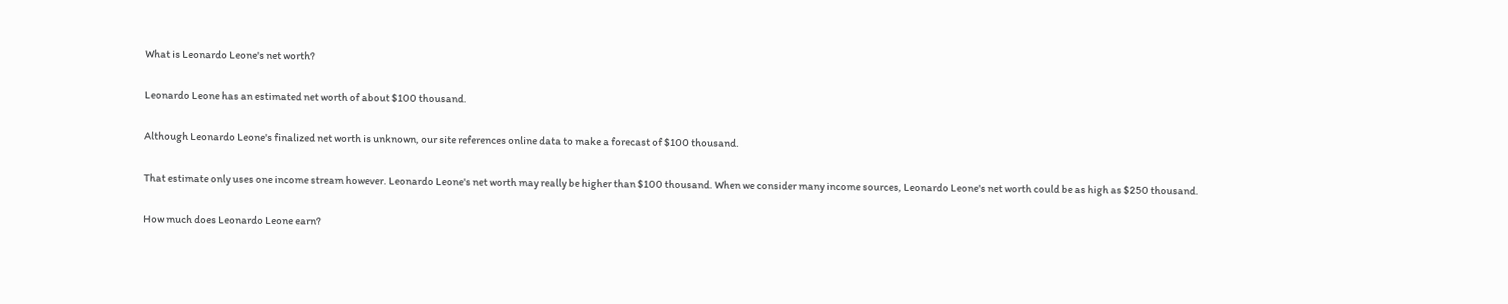What is Leonardo Leone's net worth?

Leonardo Leone has an estimated net worth of about $100 thousand.

Although Leonardo Leone's finalized net worth is unknown, our site references online data to make a forecast of $100 thousand.

That estimate only uses one income stream however. Leonardo Leone's net worth may really be higher than $100 thousand. When we consider many income sources, Leonardo Leone's net worth could be as high as $250 thousand.

How much does Leonardo Leone earn?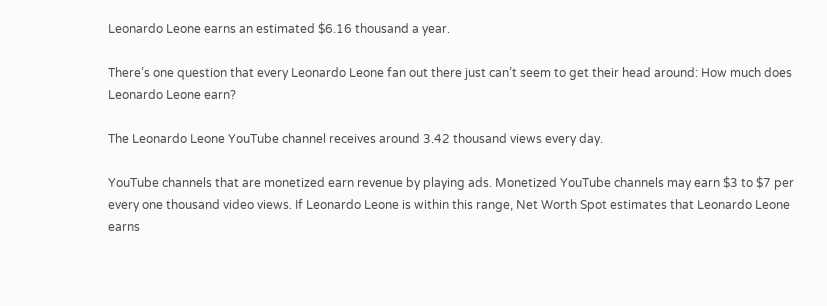Leonardo Leone earns an estimated $6.16 thousand a year.

There’s one question that every Leonardo Leone fan out there just can’t seem to get their head around: How much does Leonardo Leone earn?

The Leonardo Leone YouTube channel receives around 3.42 thousand views every day.

YouTube channels that are monetized earn revenue by playing ads. Monetized YouTube channels may earn $3 to $7 per every one thousand video views. If Leonardo Leone is within this range, Net Worth Spot estimates that Leonardo Leone earns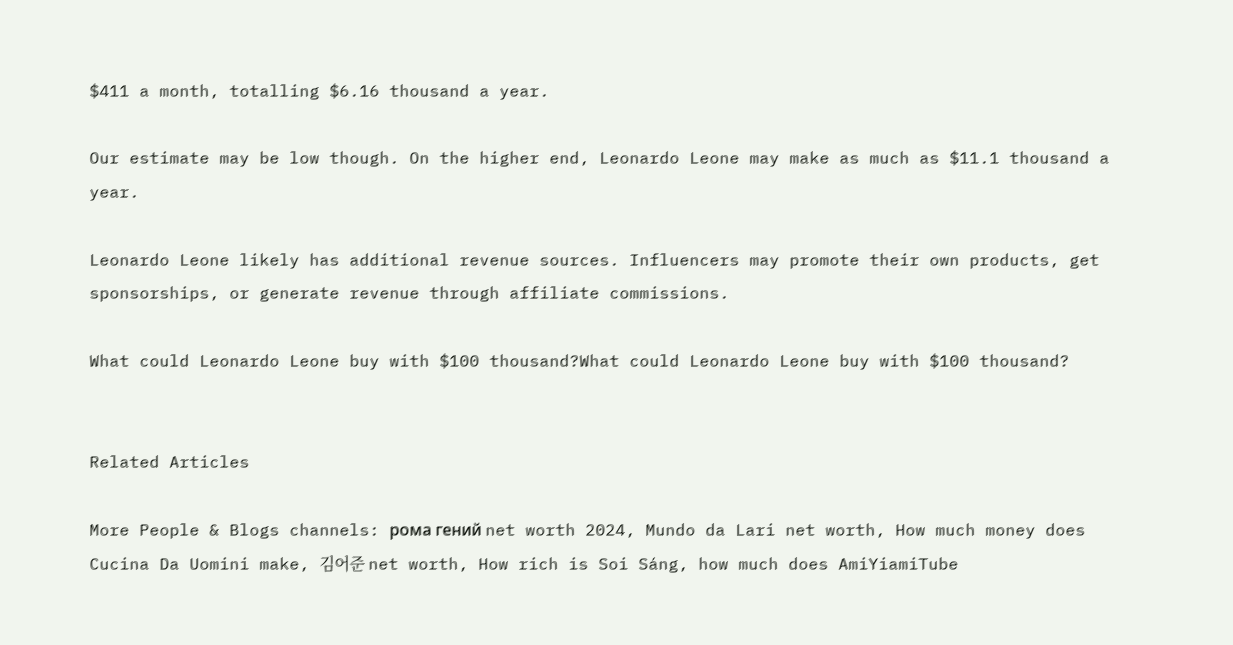$411 a month, totalling $6.16 thousand a year.

Our estimate may be low though. On the higher end, Leonardo Leone may make as much as $11.1 thousand a year.

Leonardo Leone likely has additional revenue sources. Influencers may promote their own products, get sponsorships, or generate revenue through affiliate commissions.

What could Leonardo Leone buy with $100 thousand?What could Leonardo Leone buy with $100 thousand?


Related Articles

More People & Blogs channels: рома гений net worth 2024, Mundo da Lari net worth, How much money does Cucina Da Uomini make, 김어준 net worth, How rich is Soi Sáng, how much does AmiYiamiTube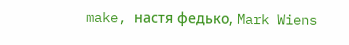make, настя федько, Mark Wiens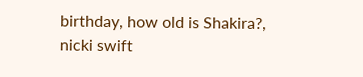birthday, how old is Shakira?, nicki swift